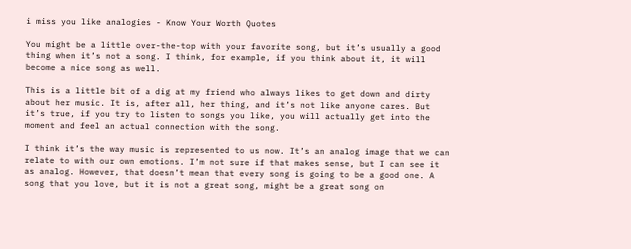i miss you like analogies - Know Your Worth Quotes

You might be a little over-the-top with your favorite song, but it’s usually a good thing when it’s not a song. I think, for example, if you think about it, it will become a nice song as well.

This is a little bit of a dig at my friend who always likes to get down and dirty about her music. It is, after all, her thing, and it’s not like anyone cares. But it’s true, if you try to listen to songs you like, you will actually get into the moment and feel an actual connection with the song.

I think it’s the way music is represented to us now. It’s an analog image that we can relate to with our own emotions. I’m not sure if that makes sense, but I can see it as analog. However, that doesn’t mean that every song is going to be a good one. A song that you love, but it is not a great song, might be a great song on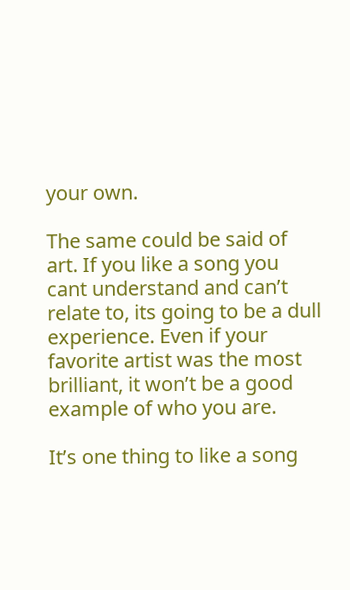your own.

The same could be said of art. If you like a song you cant understand and can’t relate to, its going to be a dull experience. Even if your favorite artist was the most brilliant, it won’t be a good example of who you are.

It’s one thing to like a song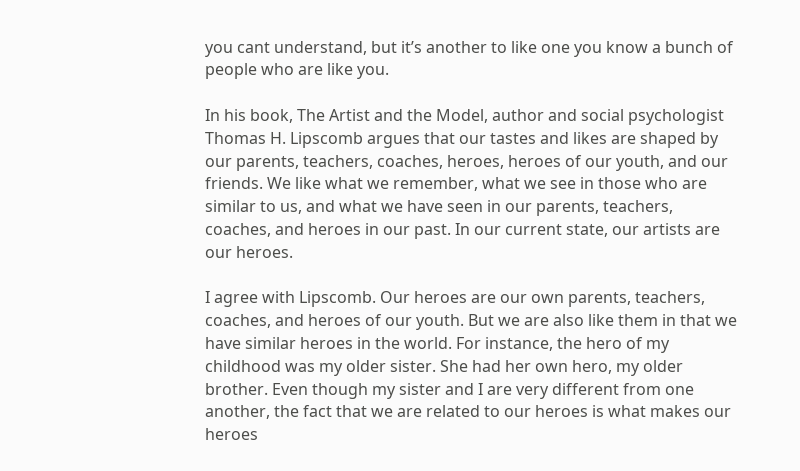you cant understand, but it’s another to like one you know a bunch of people who are like you.

In his book, The Artist and the Model, author and social psychologist Thomas H. Lipscomb argues that our tastes and likes are shaped by our parents, teachers, coaches, heroes, heroes of our youth, and our friends. We like what we remember, what we see in those who are similar to us, and what we have seen in our parents, teachers, coaches, and heroes in our past. In our current state, our artists are our heroes.

I agree with Lipscomb. Our heroes are our own parents, teachers, coaches, and heroes of our youth. But we are also like them in that we have similar heroes in the world. For instance, the hero of my childhood was my older sister. She had her own hero, my older brother. Even though my sister and I are very different from one another, the fact that we are related to our heroes is what makes our heroes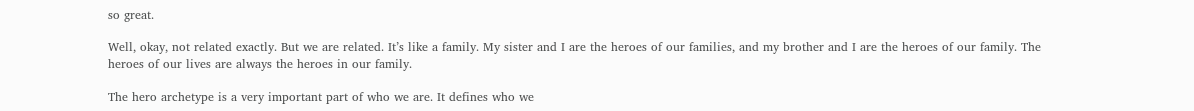so great.

Well, okay, not related exactly. But we are related. It’s like a family. My sister and I are the heroes of our families, and my brother and I are the heroes of our family. The heroes of our lives are always the heroes in our family.

The hero archetype is a very important part of who we are. It defines who we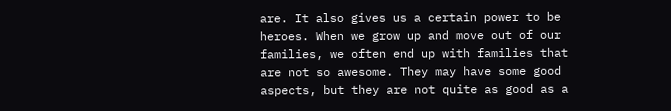are. It also gives us a certain power to be heroes. When we grow up and move out of our families, we often end up with families that are not so awesome. They may have some good aspects, but they are not quite as good as a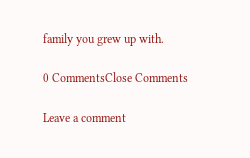family you grew up with.

0 CommentsClose Comments

Leave a comment